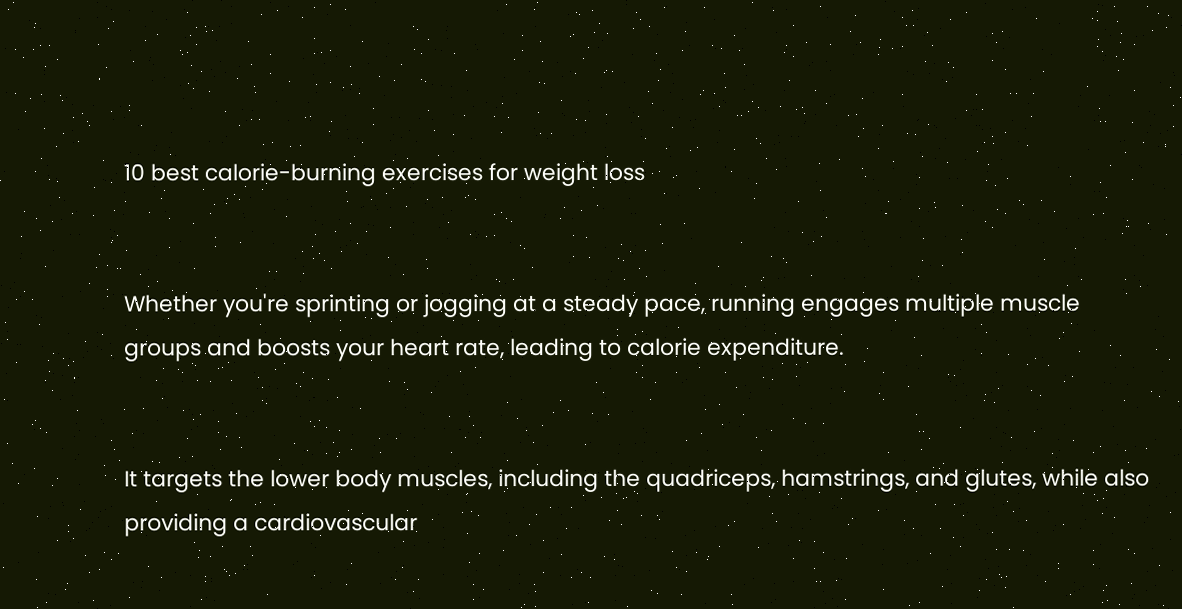10 best calorie-burning exercises for weight loss


Whether you're sprinting or jogging at a steady pace, running engages multiple muscle groups and boosts your heart rate, leading to calorie expenditure.


It targets the lower body muscles, including the quadriceps, hamstrings, and glutes, while also providing a cardiovascular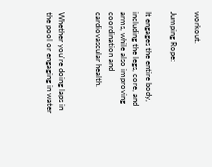workout.

Jumping Rope:

It engages the entire body, including the legs, core, and arms, while also improving coordination and cardiovascular health.


Whether you're doing laps in the pool or engaging in water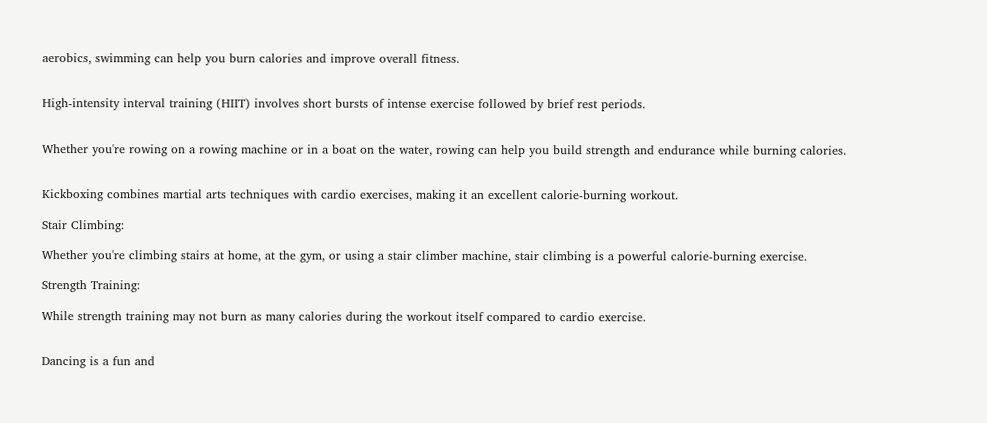aerobics, swimming can help you burn calories and improve overall fitness.


High-intensity interval training (HIIT) involves short bursts of intense exercise followed by brief rest periods.


Whether you're rowing on a rowing machine or in a boat on the water, rowing can help you build strength and endurance while burning calories.


Kickboxing combines martial arts techniques with cardio exercises, making it an excellent calorie-burning workout.

Stair Climbing:

Whether you're climbing stairs at home, at the gym, or using a stair climber machine, stair climbing is a powerful calorie-burning exercise.

Strength Training:

While strength training may not burn as many calories during the workout itself compared to cardio exercise.


Dancing is a fun and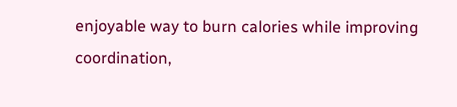enjoyable way to burn calories while improving coordination,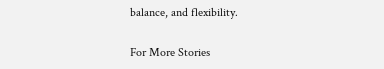balance, and flexibility.

For More Stories